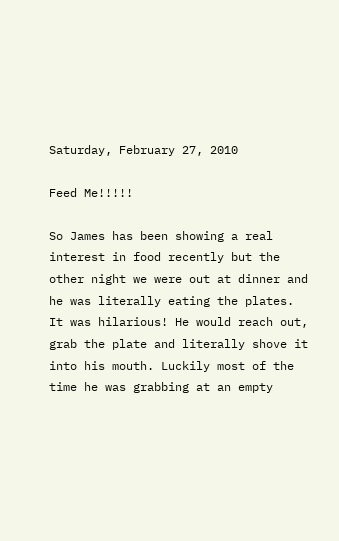Saturday, February 27, 2010

Feed Me!!!!!

So James has been showing a real interest in food recently but the other night we were out at dinner and he was literally eating the plates. It was hilarious! He would reach out, grab the plate and literally shove it into his mouth. Luckily most of the time he was grabbing at an empty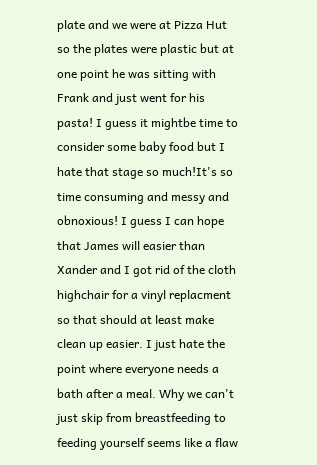plate and we were at Pizza Hut so the plates were plastic but at one point he was sitting with Frank and just went for his pasta! I guess it mightbe time to consider some baby food but I hate that stage so much!It's so time consuming and messy and obnoxious! I guess I can hope that James will easier than Xander and I got rid of the cloth highchair for a vinyl replacment so that should at least make clean up easier. I just hate the point where everyone needs a bath after a meal. Why we can't just skip from breastfeeding to feeding yourself seems like a flaw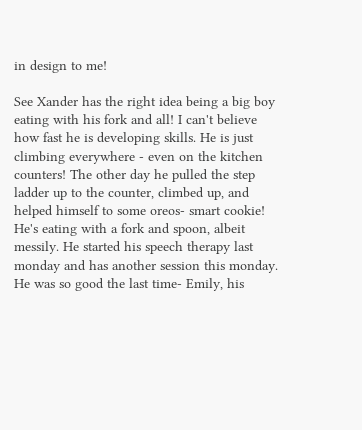in design to me!

See Xander has the right idea being a big boy eating with his fork and all! I can't believe how fast he is developing skills. He is just climbing everywhere - even on the kitchen counters! The other day he pulled the step ladder up to the counter, climbed up, and helped himself to some oreos- smart cookie! He's eating with a fork and spoon, albeit messily. He started his speech therapy last monday and has another session this monday. He was so good the last time- Emily, his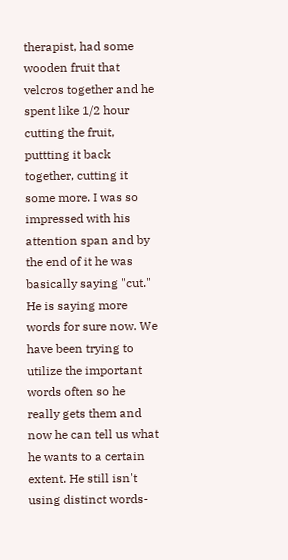therapist, had some wooden fruit that velcros together and he spent like 1/2 hour cutting the fruit, puttting it back together, cutting it some more. I was so impressed with his attention span and by the end of it he was basically saying "cut." He is saying more words for sure now. We have been trying to utilize the important words often so he really gets them and now he can tell us what he wants to a certain extent. He still isn't using distinct words-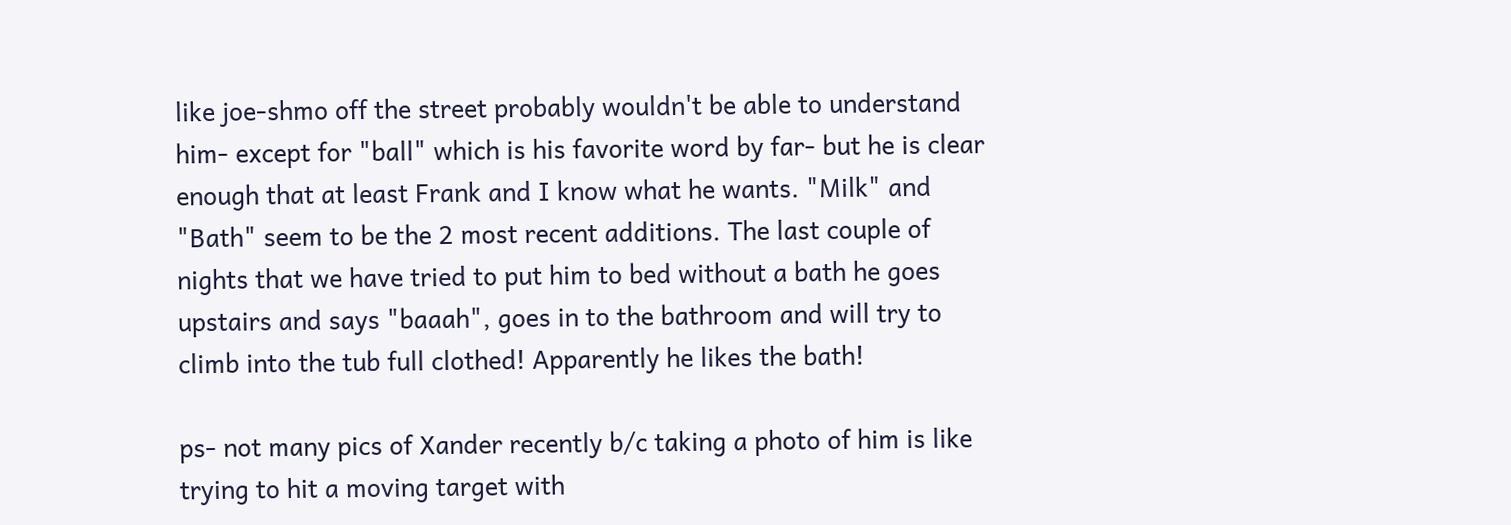like joe-shmo off the street probably wouldn't be able to understand him- except for "ball" which is his favorite word by far- but he is clear enough that at least Frank and I know what he wants. "Milk" and "Bath" seem to be the 2 most recent additions. The last couple of nights that we have tried to put him to bed without a bath he goes upstairs and says "baaah", goes in to the bathroom and will try to climb into the tub full clothed! Apparently he likes the bath!

ps- not many pics of Xander recently b/c taking a photo of him is like trying to hit a moving target with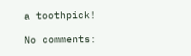a toothpick!

No comments: